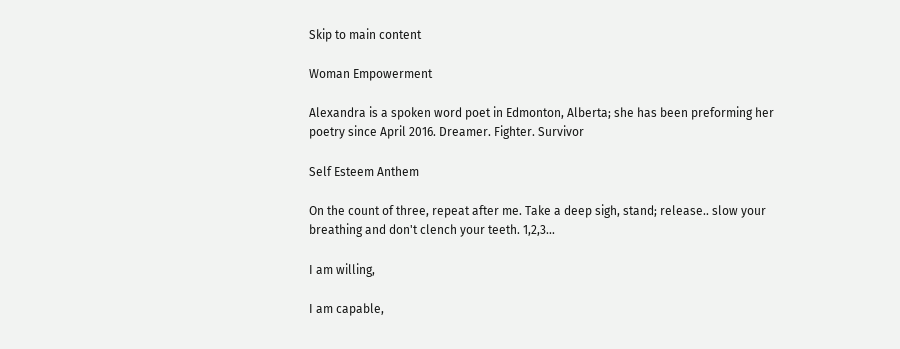Skip to main content

Woman Empowerment

Alexandra is a spoken word poet in Edmonton, Alberta; she has been preforming her poetry since April 2016. Dreamer. Fighter. Survivor

Self Esteem Anthem

On the count of three, repeat after me. Take a deep sigh, stand; release.. slow your breathing and don't clench your teeth. 1,2,3...

I am willing,

I am capable,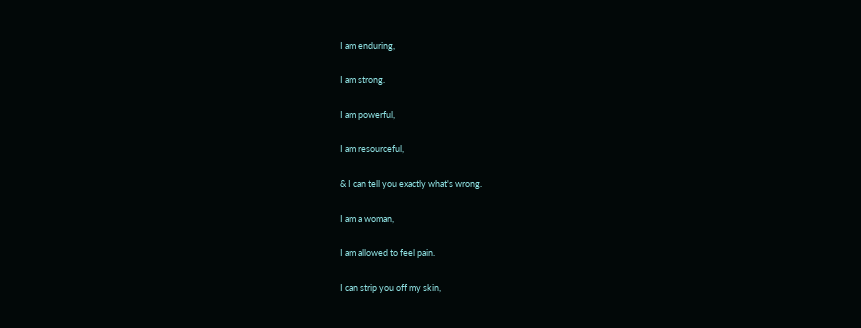I am enduring,

I am strong.

I am powerful,

I am resourceful,

& I can tell you exactly what's wrong.

I am a woman,

I am allowed to feel pain.

I can strip you off my skin,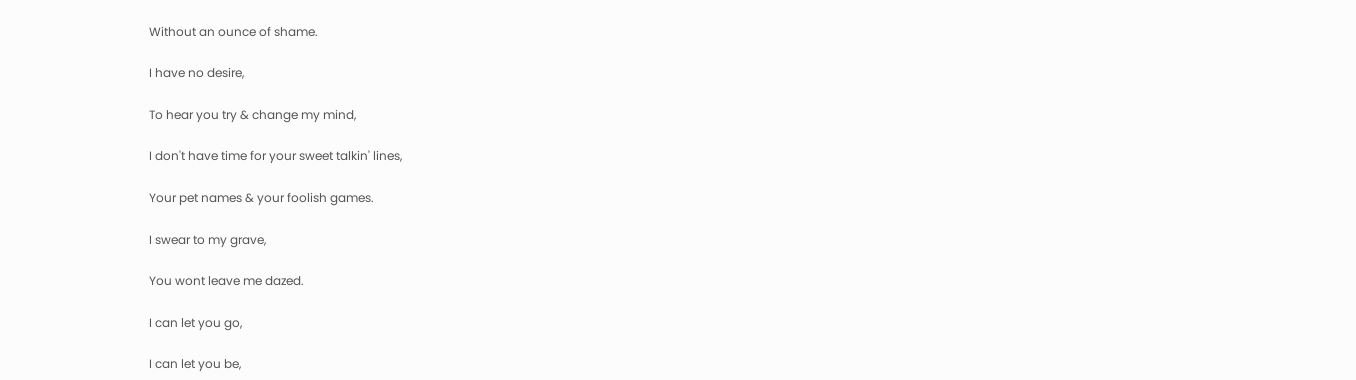Without an ounce of shame.

I have no desire,

To hear you try & change my mind,

I don't have time for your sweet talkin' lines,

Your pet names & your foolish games.

I swear to my grave,

You wont leave me dazed.

I can let you go,

I can let you be,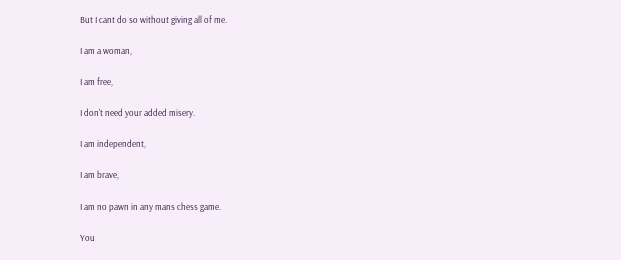But I cant do so without giving all of me.

I am a woman,

I am free,

I don't need your added misery.

I am independent,

I am brave,

I am no pawn in any mans chess game.

You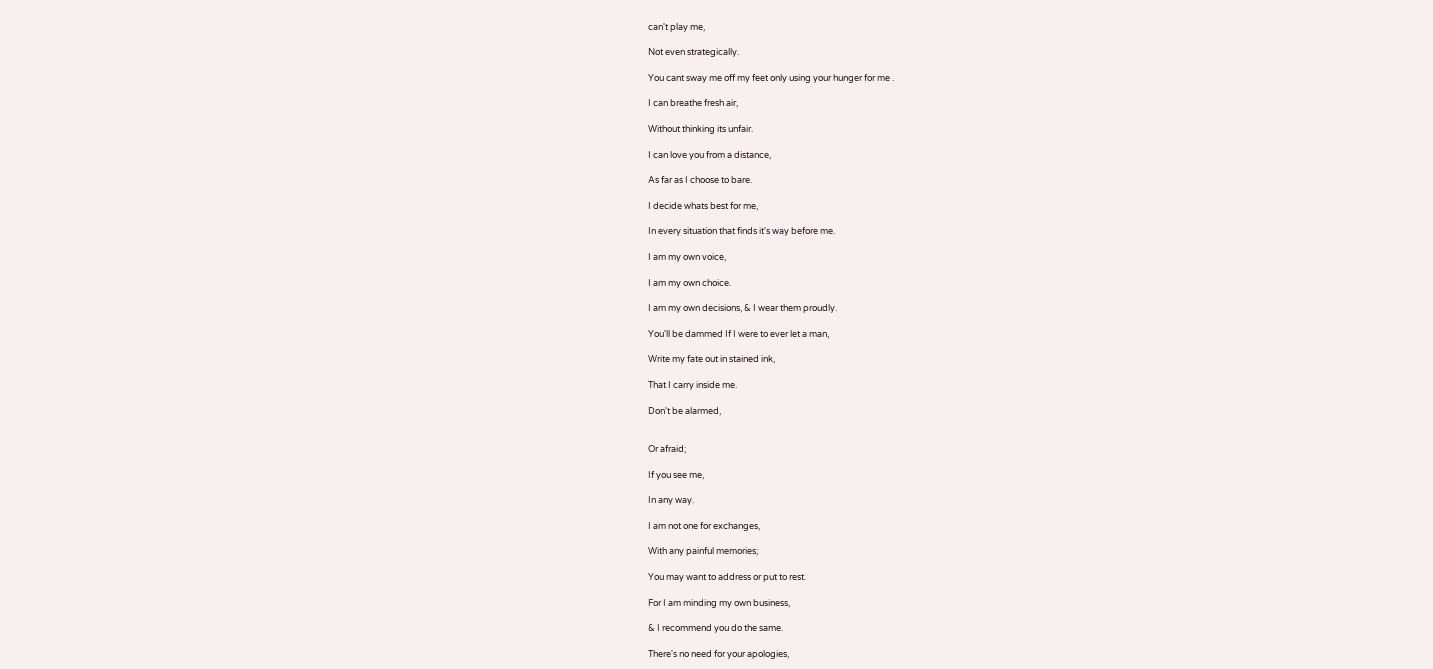can't play me,

Not even strategically.

You cant sway me off my feet only using your hunger for me .

I can breathe fresh air,

Without thinking its unfair.

I can love you from a distance,

As far as I choose to bare.

I decide whats best for me,

In every situation that finds it's way before me.

I am my own voice,

I am my own choice.

I am my own decisions, & I wear them proudly.

You'll be dammed If I were to ever let a man,

Write my fate out in stained ink,

That I carry inside me.

Don't be alarmed,


Or afraid;

If you see me,

In any way.

I am not one for exchanges,

With any painful memories;

You may want to address or put to rest.

For I am minding my own business,

& I recommend you do the same.

There's no need for your apologies,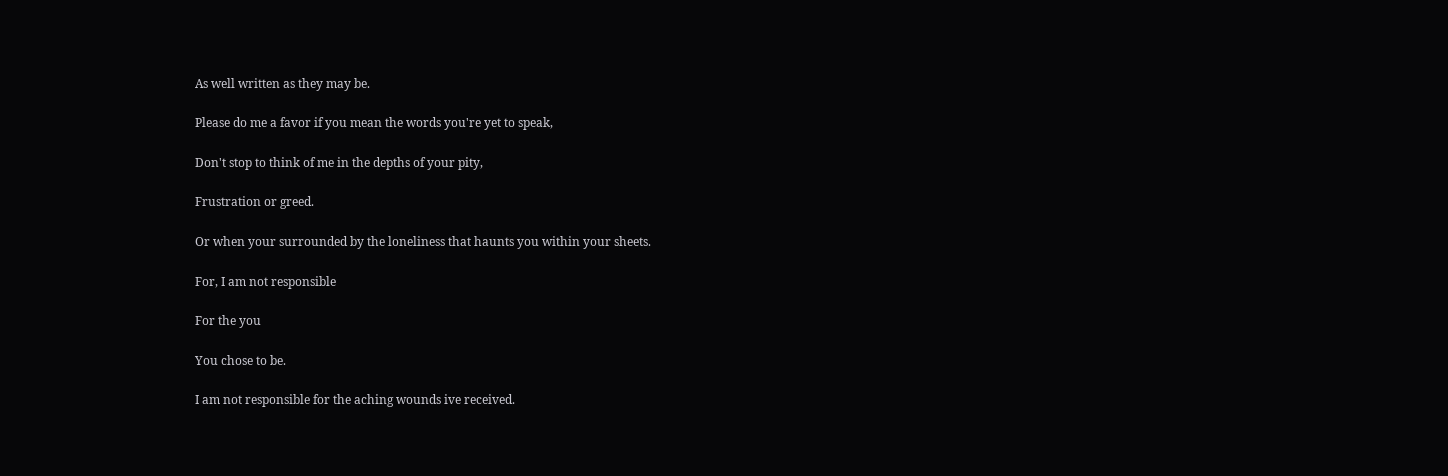As well written as they may be.

Please do me a favor if you mean the words you're yet to speak,

Don't stop to think of me in the depths of your pity,

Frustration or greed.

Or when your surrounded by the loneliness that haunts you within your sheets.

For, I am not responsible

For the you

You chose to be.

I am not responsible for the aching wounds ive received.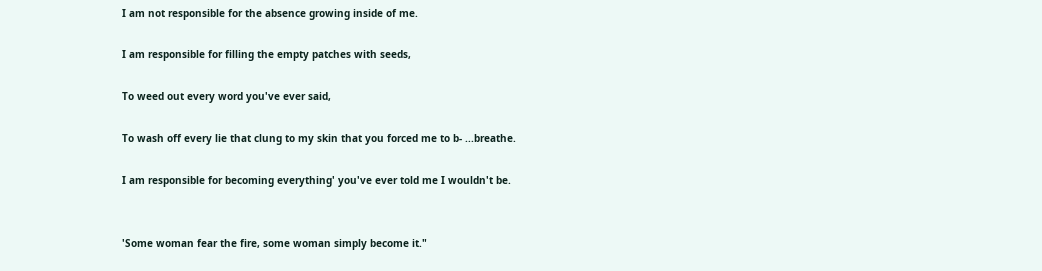I am not responsible for the absence growing inside of me.

I am responsible for filling the empty patches with seeds,

To weed out every word you've ever said,

To wash off every lie that clung to my skin that you forced me to b- ...breathe.

I am responsible for becoming everything' you've ever told me I wouldn't be.


'Some woman fear the fire, some woman simply become it."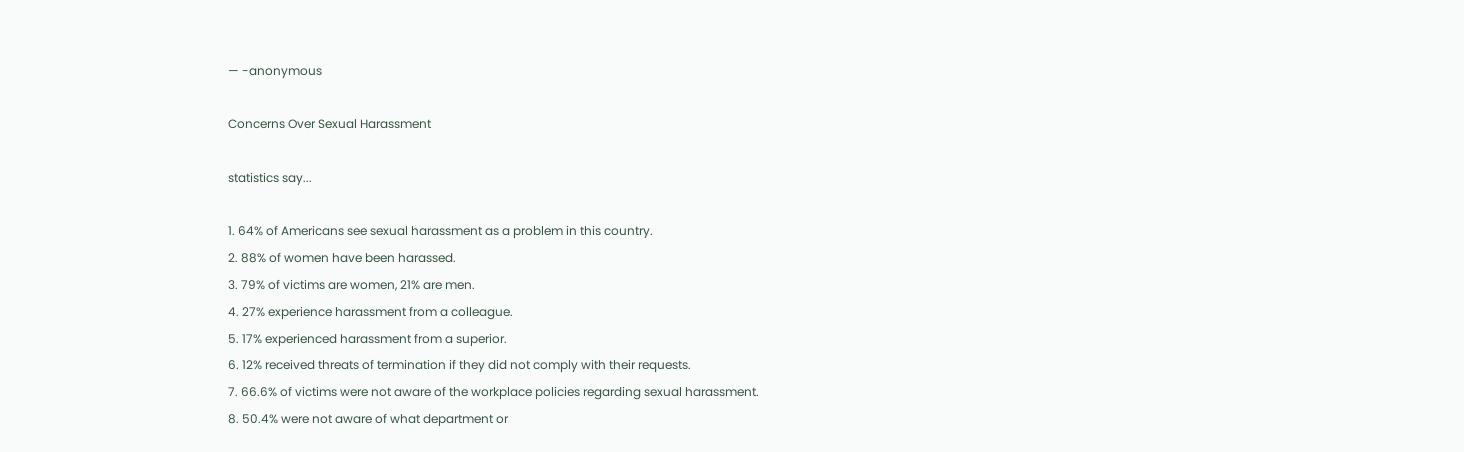— -anonymous

Concerns Over Sexual Harassment

statistics say...

1. 64% of Americans see sexual harassment as a problem in this country.
2. 88% of women have been harassed.
3. 79% of victims are women, 21% are men.
4. 27% experience harassment from a colleague.
5. 17% experienced harassment from a superior.
6. 12% received threats of termination if they did not comply with their requests.
7. 66.6% of victims were not aware of the workplace policies regarding sexual harassment.
8. 50.4% were not aware of what department or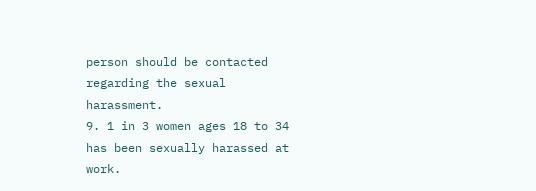person should be contacted regarding the sexual harassment.
9. 1 in 3 women ages 18 to 34 has been sexually harassed at work.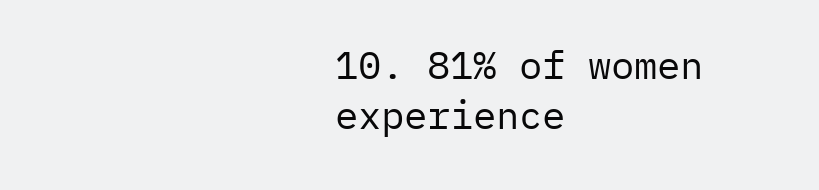10. 81% of women experience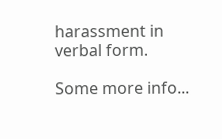harassment in verbal form.

Some more info...